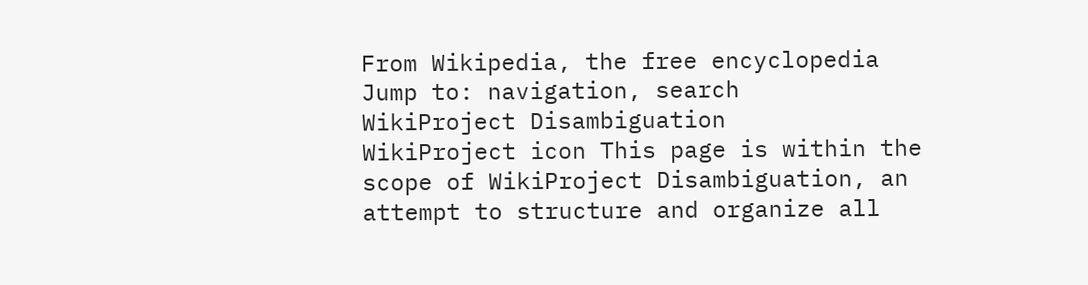From Wikipedia, the free encyclopedia
Jump to: navigation, search
WikiProject Disambiguation
WikiProject icon This page is within the scope of WikiProject Disambiguation, an attempt to structure and organize all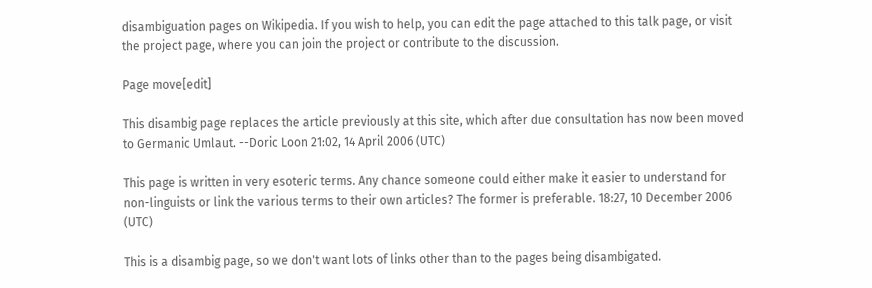disambiguation pages on Wikipedia. If you wish to help, you can edit the page attached to this talk page, or visit the project page, where you can join the project or contribute to the discussion.

Page move[edit]

This disambig page replaces the article previously at this site, which after due consultation has now been moved to Germanic Umlaut. --Doric Loon 21:02, 14 April 2006 (UTC)

This page is written in very esoteric terms. Any chance someone could either make it easier to understand for non-linguists or link the various terms to their own articles? The former is preferable. 18:27, 10 December 2006 (UTC)

This is a disambig page, so we don't want lots of links other than to the pages being disambigated.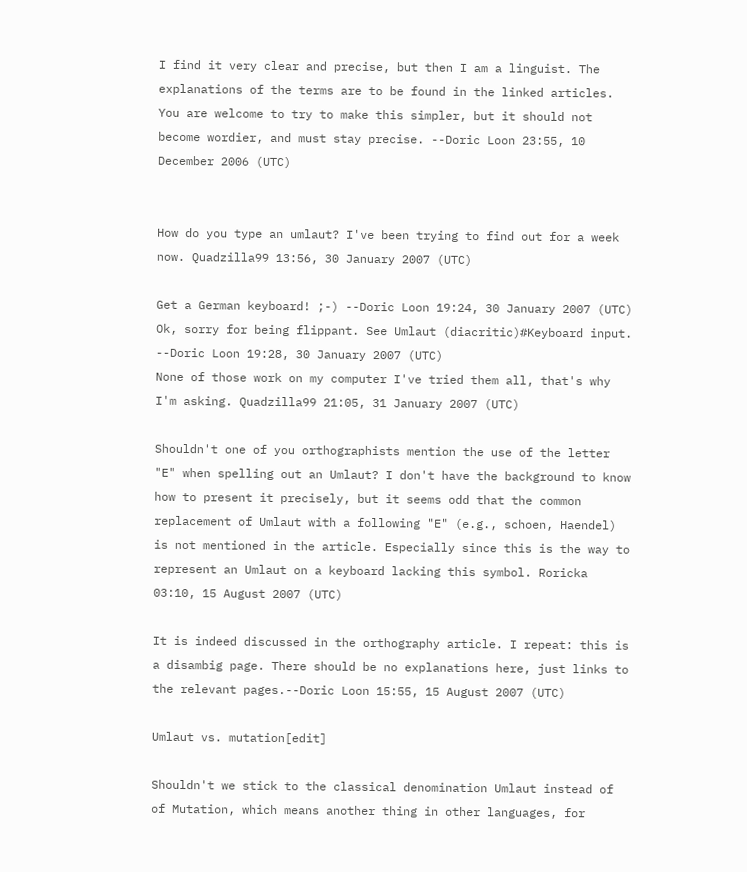I find it very clear and precise, but then I am a linguist. The explanations of the terms are to be found in the linked articles. You are welcome to try to make this simpler, but it should not become wordier, and must stay precise. --Doric Loon 23:55, 10 December 2006 (UTC)


How do you type an umlaut? I've been trying to find out for a week now. Quadzilla99 13:56, 30 January 2007 (UTC)

Get a German keyboard! ;-) --Doric Loon 19:24, 30 January 2007 (UTC)
Ok, sorry for being flippant. See Umlaut (diacritic)#Keyboard input. --Doric Loon 19:28, 30 January 2007 (UTC)
None of those work on my computer I've tried them all, that's why I'm asking. Quadzilla99 21:05, 31 January 2007 (UTC)

Shouldn't one of you orthographists mention the use of the letter "E" when spelling out an Umlaut? I don't have the background to know how to present it precisely, but it seems odd that the common replacement of Umlaut with a following "E" (e.g., schoen, Haendel) is not mentioned in the article. Especially since this is the way to represent an Umlaut on a keyboard lacking this symbol. Roricka 03:10, 15 August 2007 (UTC)

It is indeed discussed in the orthography article. I repeat: this is a disambig page. There should be no explanations here, just links to the relevant pages.--Doric Loon 15:55, 15 August 2007 (UTC)

Umlaut vs. mutation[edit]

Shouldn't we stick to the classical denomination Umlaut instead of of Mutation, which means another thing in other languages, for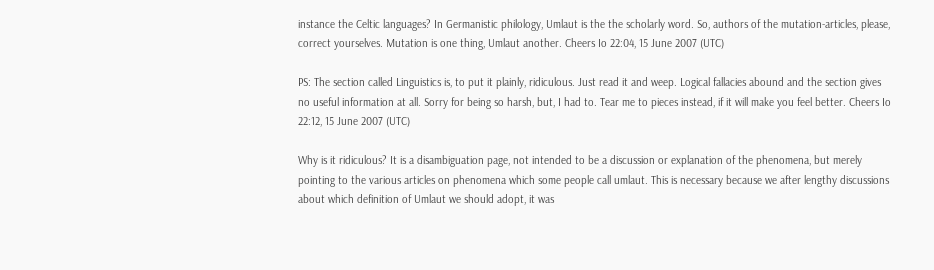instance the Celtic languages? In Germanistic philology, Umlaut is the the scholarly word. So, authors of the mutation-articles, please, correct yourselves. Mutation is one thing, Umlaut another. Cheers Io 22:04, 15 June 2007 (UTC)

PS: The section called Linguistics is, to put it plainly, ridiculous. Just read it and weep. Logical fallacies abound and the section gives no useful information at all. Sorry for being so harsh, but, I had to. Tear me to pieces instead, if it will make you feel better. Cheers Io 22:12, 15 June 2007 (UTC)

Why is it ridiculous? It is a disambiguation page, not intended to be a discussion or explanation of the phenomena, but merely pointing to the various articles on phenomena which some people call umlaut. This is necessary because we after lengthy discussions about which definition of Umlaut we should adopt, it was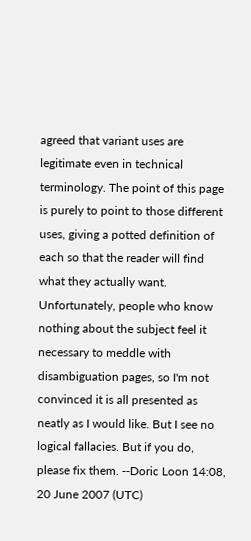agreed that variant uses are legitimate even in technical terminology. The point of this page is purely to point to those different uses, giving a potted definition of each so that the reader will find what they actually want. Unfortunately, people who know nothing about the subject feel it necessary to meddle with disambiguation pages, so I'm not convinced it is all presented as neatly as I would like. But I see no logical fallacies. But if you do, please fix them. --Doric Loon 14:08, 20 June 2007 (UTC)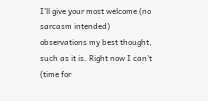I'll give your most welcome (no sarcasm intended) observations my best thought, such as it is. Right now I can't (time for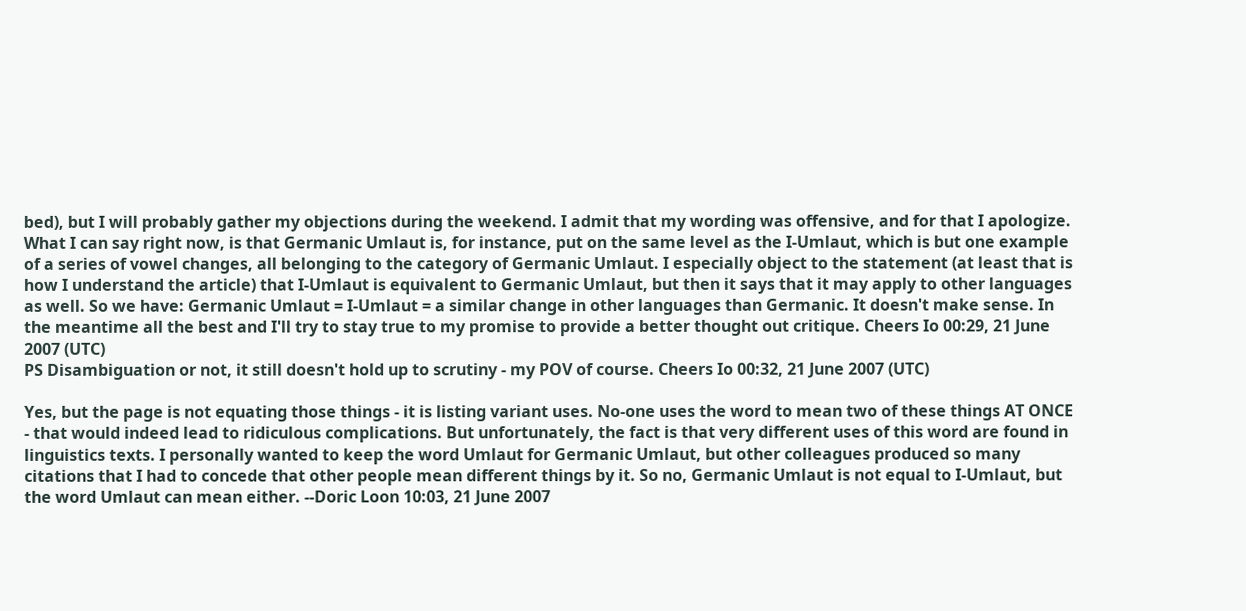bed), but I will probably gather my objections during the weekend. I admit that my wording was offensive, and for that I apologize. What I can say right now, is that Germanic Umlaut is, for instance, put on the same level as the I-Umlaut, which is but one example of a series of vowel changes, all belonging to the category of Germanic Umlaut. I especially object to the statement (at least that is how I understand the article) that I-Umlaut is equivalent to Germanic Umlaut, but then it says that it may apply to other languages as well. So we have: Germanic Umlaut = I-Umlaut = a similar change in other languages than Germanic. It doesn't make sense. In the meantime all the best and I'll try to stay true to my promise to provide a better thought out critique. Cheers Io 00:29, 21 June 2007 (UTC)
PS Disambiguation or not, it still doesn't hold up to scrutiny - my POV of course. Cheers Io 00:32, 21 June 2007 (UTC)

Yes, but the page is not equating those things - it is listing variant uses. No-one uses the word to mean two of these things AT ONCE - that would indeed lead to ridiculous complications. But unfortunately, the fact is that very different uses of this word are found in linguistics texts. I personally wanted to keep the word Umlaut for Germanic Umlaut, but other colleagues produced so many citations that I had to concede that other people mean different things by it. So no, Germanic Umlaut is not equal to I-Umlaut, but the word Umlaut can mean either. --Doric Loon 10:03, 21 June 2007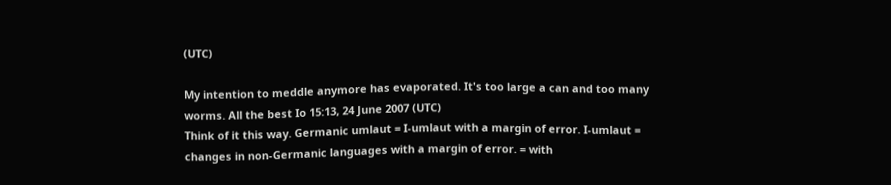(UTC)

My intention to meddle anymore has evaporated. It's too large a can and too many worms. All the best Io 15:13, 24 June 2007 (UTC)
Think of it this way. Germanic umlaut = I-umlaut with a margin of error. I-umlaut = changes in non-Germanic languages with a margin of error. = with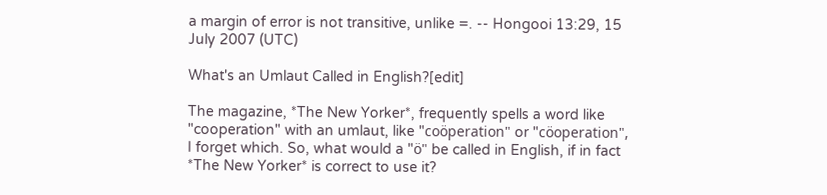a margin of error is not transitive, unlike =. -- Hongooi 13:29, 15 July 2007 (UTC)

What's an Umlaut Called in English?[edit]

The magazine, *The New Yorker*, frequently spells a word like "cooperation" with an umlaut, like "coöperation" or "cöoperation", I forget which. So, what would a "ö" be called in English, if in fact *The New Yorker* is correct to use it?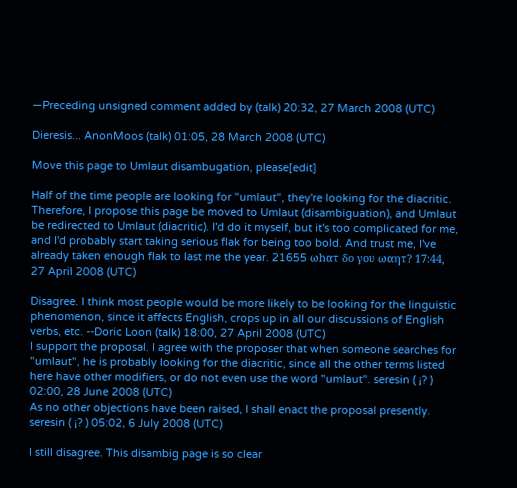—Preceding unsigned comment added by (talk) 20:32, 27 March 2008 (UTC)

Dieresis... AnonMoos (talk) 01:05, 28 March 2008 (UTC)

Move this page to Umlaut disambugation, please[edit]

Half of the time people are looking for "umlaut", they're looking for the diacritic. Therefore, I propose this page be moved to Umlaut (disambiguation), and Umlaut be redirected to Umlaut (diacritic). I'd do it myself, but it's too complicated for me, and I'd probably start taking serious flak for being too bold. And trust me, I've already taken enough flak to last me the year. 21655 ωhατ δo γoυ ωαητ? 17:44, 27 April 2008 (UTC)

Disagree. I think most people would be more likely to be looking for the linguistic phenomenon, since it affects English, crops up in all our discussions of English verbs, etc. --Doric Loon (talk) 18:00, 27 April 2008 (UTC)
I support the proposal. I agree with the proposer that when someone searches for "umlaut", he is probably looking for the diacritic, since all the other terms listed here have other modifiers, or do not even use the word "umlaut". seresin ( ¡? ) 02:00, 28 June 2008 (UTC)
As no other objections have been raised, I shall enact the proposal presently. seresin ( ¡? ) 05:02, 6 July 2008 (UTC)

I still disagree. This disambig page is so clear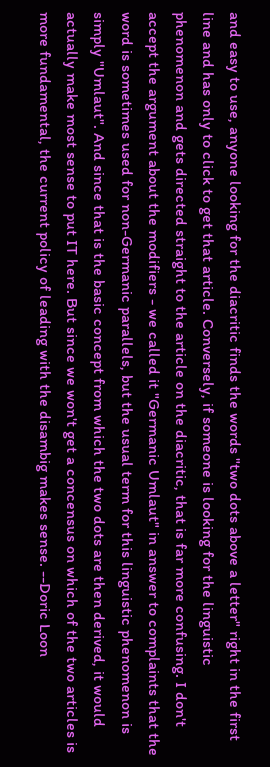and easy to use, anyone looking for the diacritic finds the words "two dots above a letter" right in the first line and has only to click to get that article. Conversely, if someone is looking for the linguistic phenomenon and gets directed straight to the article on the diacritic, that is far more confusing. I don't accept the argument about the modifiers - we called it "Germanic Umlaut" in answer to complaints that the word is sometimes used for non-Germanic parallels, but the usual term for this linguistic phenomenon is simply "Umlaut". And since that is the basic concept from which the two dots are then derived, it would actually make most sense to put IT here. But since we won't get a concensus on which of the two articles is more fundamental, the current policy of leading with the disambig makes sense. --Doric Loon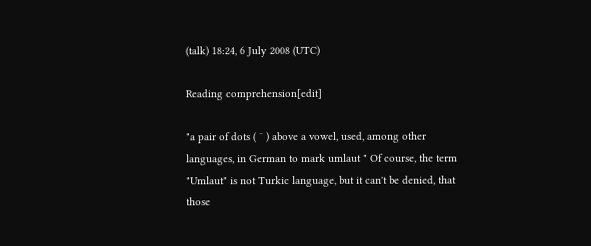(talk) 18:24, 6 July 2008 (UTC)

Reading comprehension[edit]

"a pair of dots ( ¨ ) above a vowel, used, among other languages, in German to mark umlaut " Of course, the term "Umlaut" is not Turkic language, but it can't be denied, that those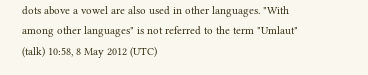dots above a vowel are also used in other languages. "With among other languages" is not referred to the term "Umlaut" (talk) 10:58, 8 May 2012 (UTC)